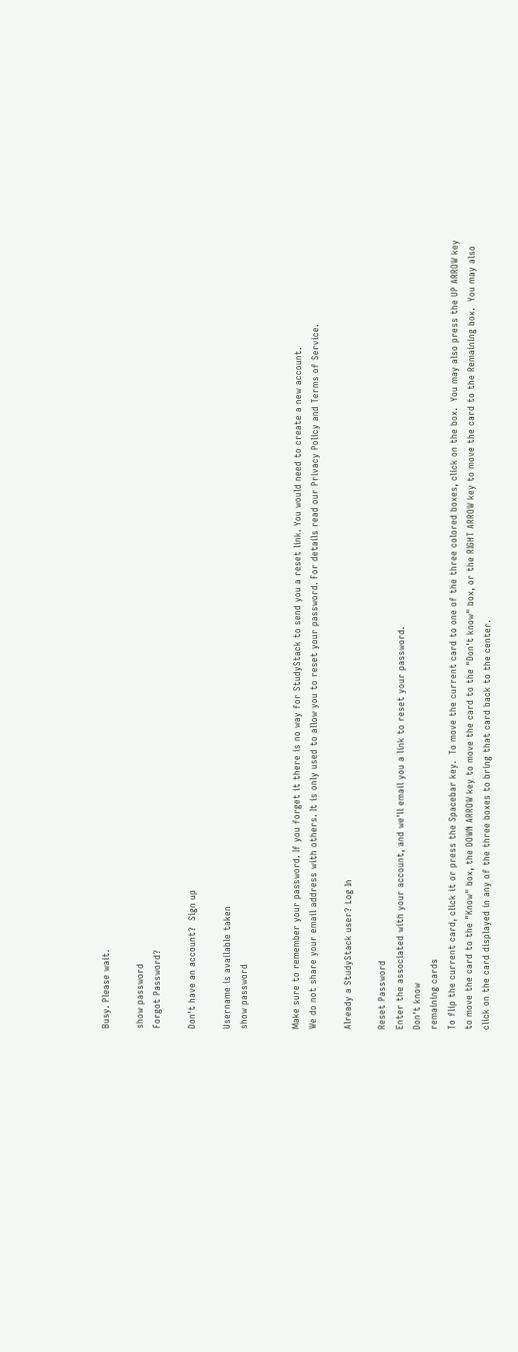Busy. Please wait.

show password
Forgot Password?

Don't have an account?  Sign up

Username is available taken
show password


Make sure to remember your password. If you forget it there is no way for StudyStack to send you a reset link. You would need to create a new account.
We do not share your email address with others. It is only used to allow you to reset your password. For details read our Privacy Policy and Terms of Service.

Already a StudyStack user? Log In

Reset Password
Enter the associated with your account, and we'll email you a link to reset your password.
Don't know
remaining cards
To flip the current card, click it or press the Spacebar key.  To move the current card to one of the three colored boxes, click on the box.  You may also press the UP ARROW key to move the card to the "Know" box, the DOWN ARROW key to move the card to the "Don't know" box, or the RIGHT ARROW key to move the card to the Remaining box.  You may also click on the card displayed in any of the three boxes to bring that card back to the center.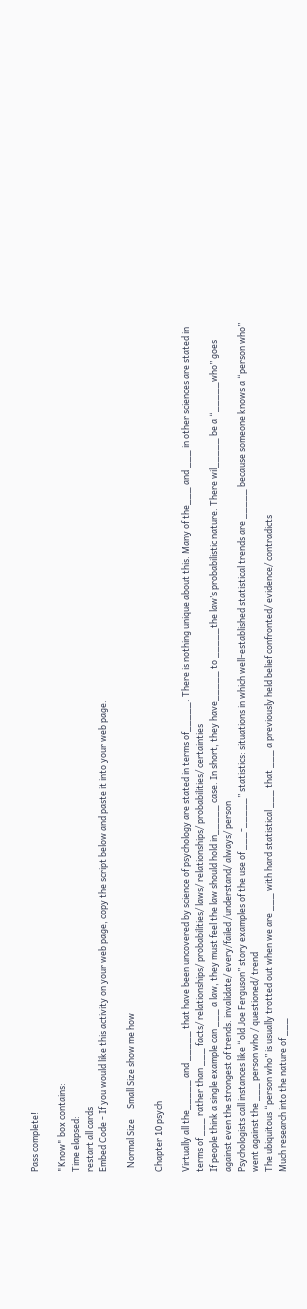Pass complete!

"Know" box contains:
Time elapsed:
restart all cards
Embed Code - If you would like this activity on your web page, copy the script below and paste it into your web page.

  Normal Size     Small Size show me how

Chapter 10 psych

Virtually all the_____ and _____ that have been uncovered by science of psychology are stated in terms of_____. There is nothing unique about this. Many of the___ and ___ in other sciences are stated in terms of ___ rather than ___ facts/ relationships/ probabilities/ laws/ relationships/ probabilities/ certainties
If people think a single example can ___ a law, they must feel the law should hold in_____ case. In short, they have_____ to _____the law’s probabilistic nature. There wil_____ be a “_____who” goes against even the strongest of trends. invalidate/ every/failed /understand/ always/ person
Psychologists call instances like “old Joe Ferguson” story examples of the use of ___-_____” statistics: situations in which well-established statistical trends are _____ because someone knows a “person who” went against the ___ person who / questioned/ trend
The ubiquitous “person who” is usually trotted out when we are ___ with hard statistical ___ that ___ a previously held belief confronted/ evidence/ contradicts
Much research into the nature of ___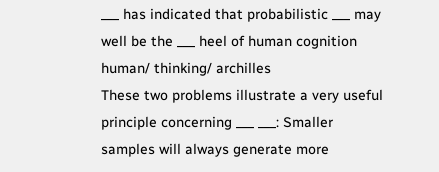___ has indicated that probabilistic ___ may well be the ___ heel of human cognition human/ thinking/ archilles
These two problems illustrate a very useful principle concerning ___ ___: Smaller samples will always generate more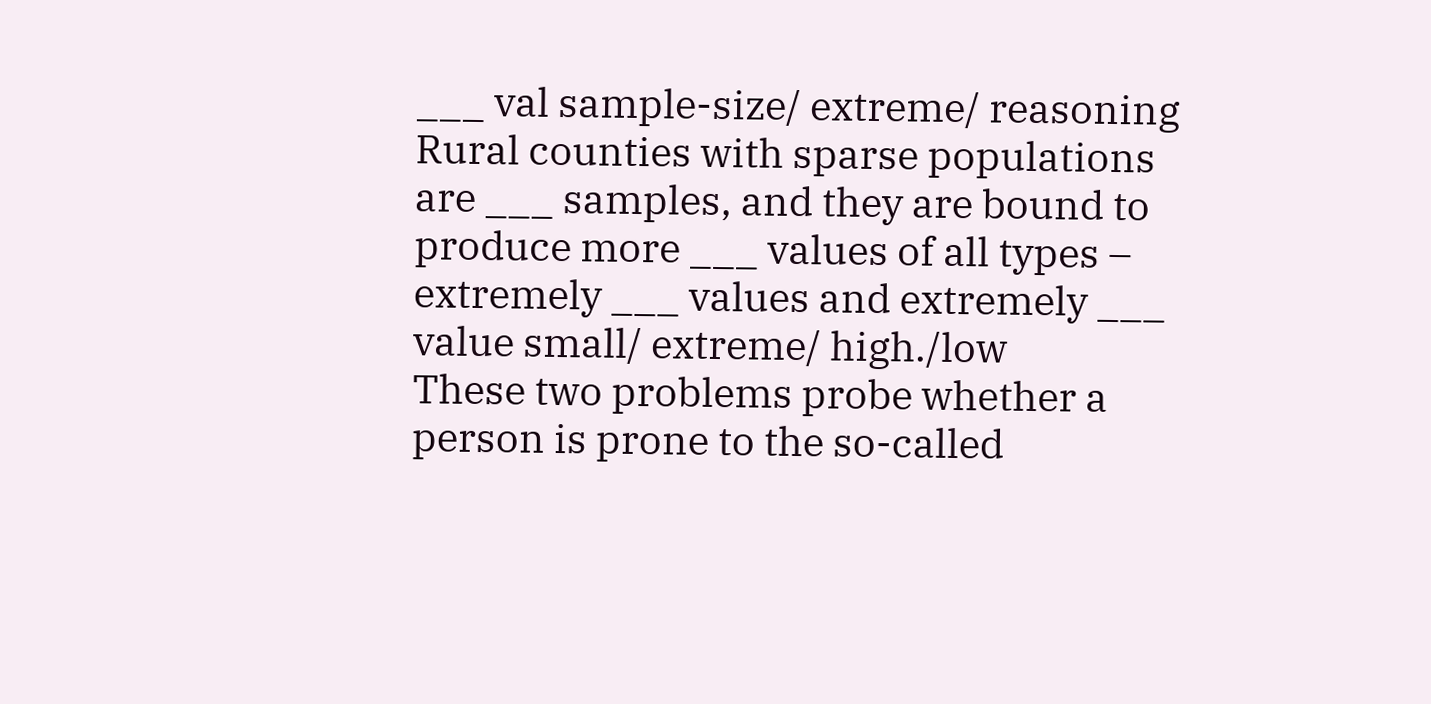___ val sample-size/ extreme/ reasoning
Rural counties with sparse populations are ___ samples, and they are bound to produce more ___ values of all types – extremely ___ values and extremely ___ value small/ extreme/ high./low
These two problems probe whether a person is prone to the so-called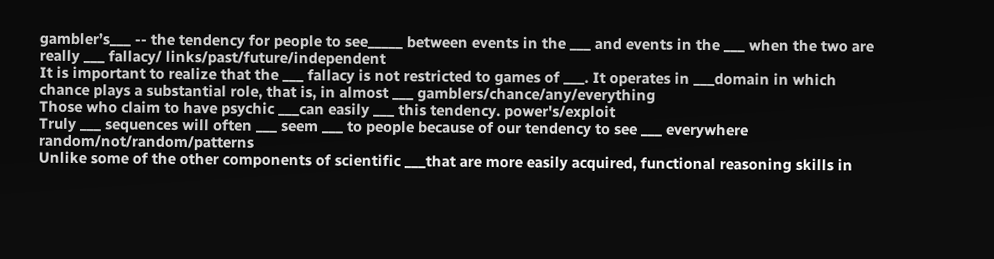gambler’s___ -- the tendency for people to see_____ between events in the ___ and events in the ___ when the two are really ___ fallacy/ links/past/future/independent
It is important to realize that the ___ fallacy is not restricted to games of ___. It operates in ___domain in which chance plays a substantial role, that is, in almost ___ gamblers/chance/any/everything
Those who claim to have psychic ___can easily ___ this tendency. power's/exploit
Truly ___ sequences will often ___ seem ___ to people because of our tendency to see ___ everywhere random/not/random/patterns
Unlike some of the other components of scientific ___that are more easily acquired, functional reasoning skills in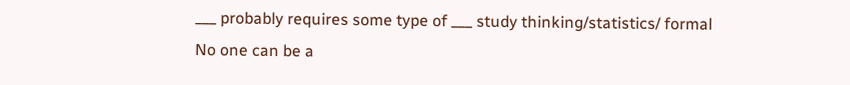___ probably requires some type of ___ study thinking/statistics/ formal
No one can be a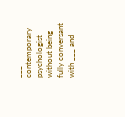___ contemporary psychologist without being fully conversant with ___ and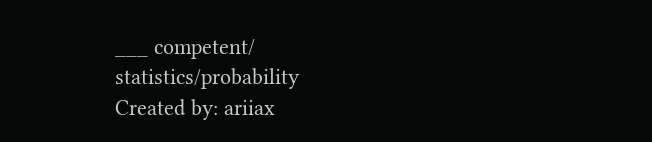___ competent/ statistics/probability
Created by: ariiax